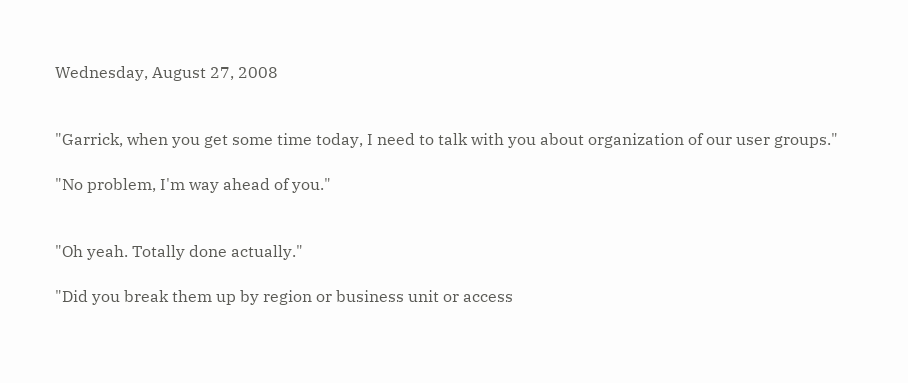Wednesday, August 27, 2008


"Garrick, when you get some time today, I need to talk with you about organization of our user groups."

"No problem, I'm way ahead of you."


"Oh yeah. Totally done actually."

"Did you break them up by region or business unit or access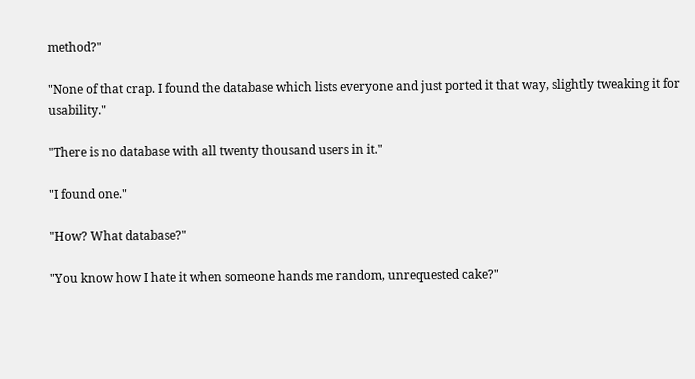method?"

"None of that crap. I found the database which lists everyone and just ported it that way, slightly tweaking it for usability."

"There is no database with all twenty thousand users in it."

"I found one."

"How? What database?"

"You know how I hate it when someone hands me random, unrequested cake?"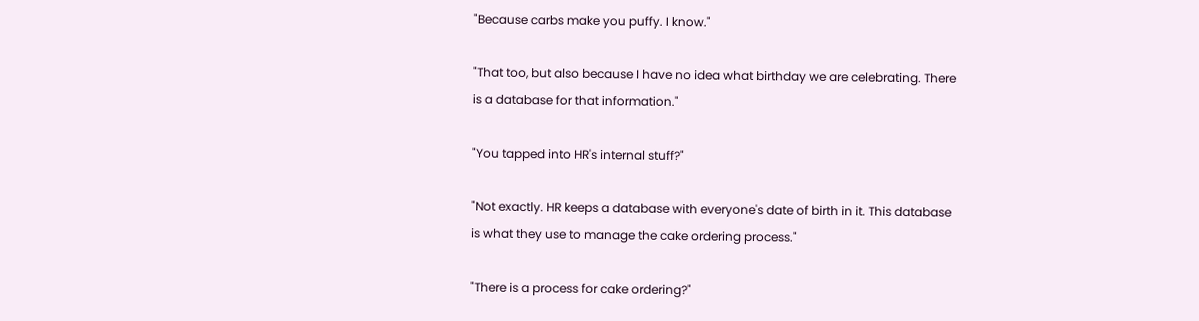"Because carbs make you puffy. I know."

"That too, but also because I have no idea what birthday we are celebrating. There is a database for that information."

"You tapped into HR's internal stuff?"

"Not exactly. HR keeps a database with everyone's date of birth in it. This database is what they use to manage the cake ordering process."

"There is a process for cake ordering?"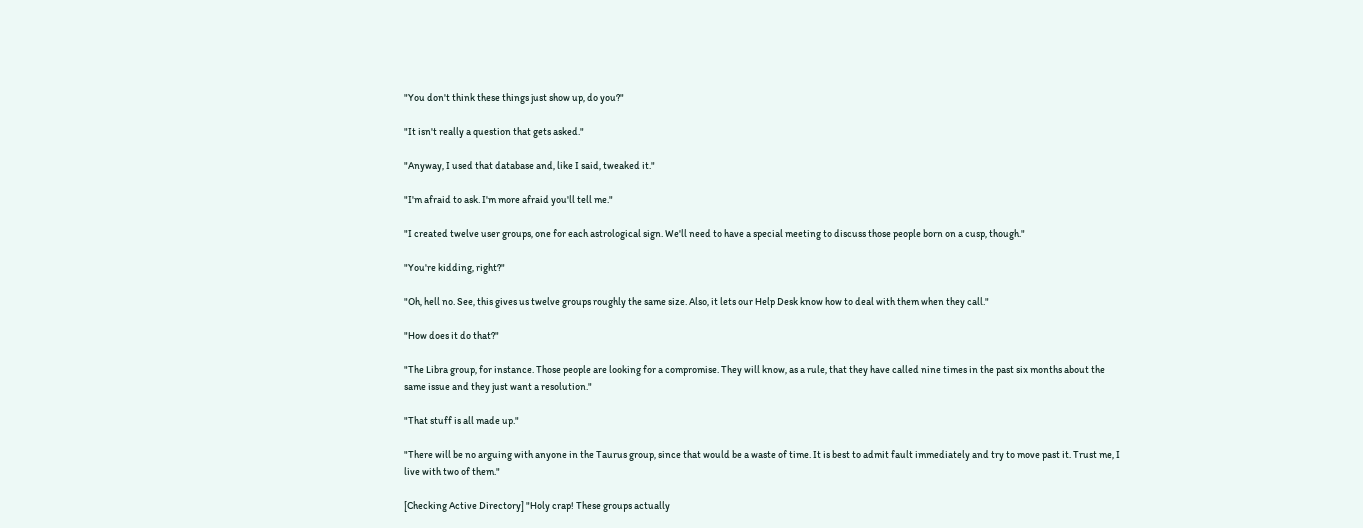"You don't think these things just show up, do you?"

"It isn't really a question that gets asked."

"Anyway, I used that database and, like I said, tweaked it."

"I'm afraid to ask. I'm more afraid you'll tell me."

"I created twelve user groups, one for each astrological sign. We'll need to have a special meeting to discuss those people born on a cusp, though."

"You're kidding, right?"

"Oh, hell no. See, this gives us twelve groups roughly the same size. Also, it lets our Help Desk know how to deal with them when they call."

"How does it do that?"

"The Libra group, for instance. Those people are looking for a compromise. They will know, as a rule, that they have called nine times in the past six months about the same issue and they just want a resolution."

"That stuff is all made up."

"There will be no arguing with anyone in the Taurus group, since that would be a waste of time. It is best to admit fault immediately and try to move past it. Trust me, I live with two of them."

[Checking Active Directory] "Holy crap! These groups actually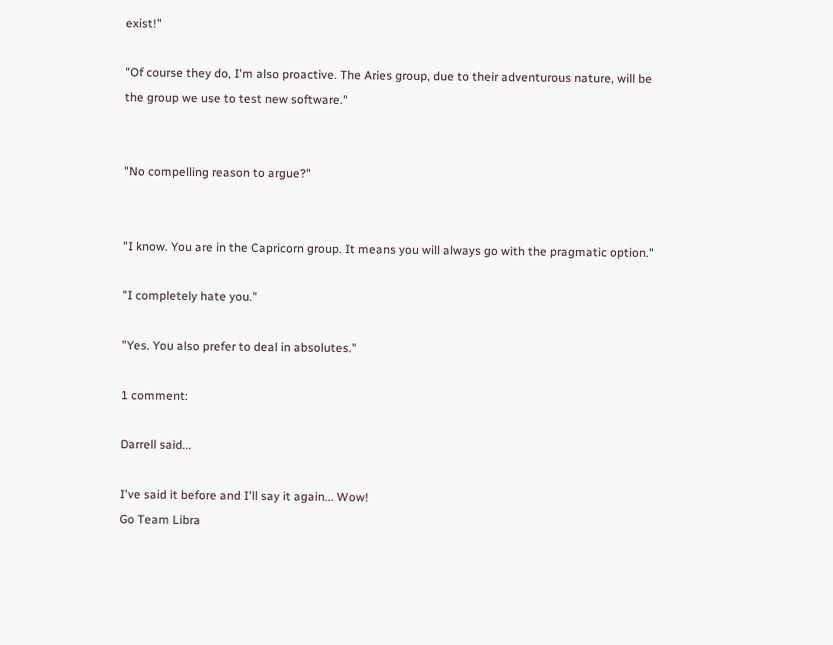exist!"

"Of course they do, I'm also proactive. The Aries group, due to their adventurous nature, will be the group we use to test new software."


"No compelling reason to argue?"


"I know. You are in the Capricorn group. It means you will always go with the pragmatic option."

"I completely hate you."

"Yes. You also prefer to deal in absolutes."

1 comment:

Darrell said...

I've said it before and I'll say it again... Wow!
Go Team Libra